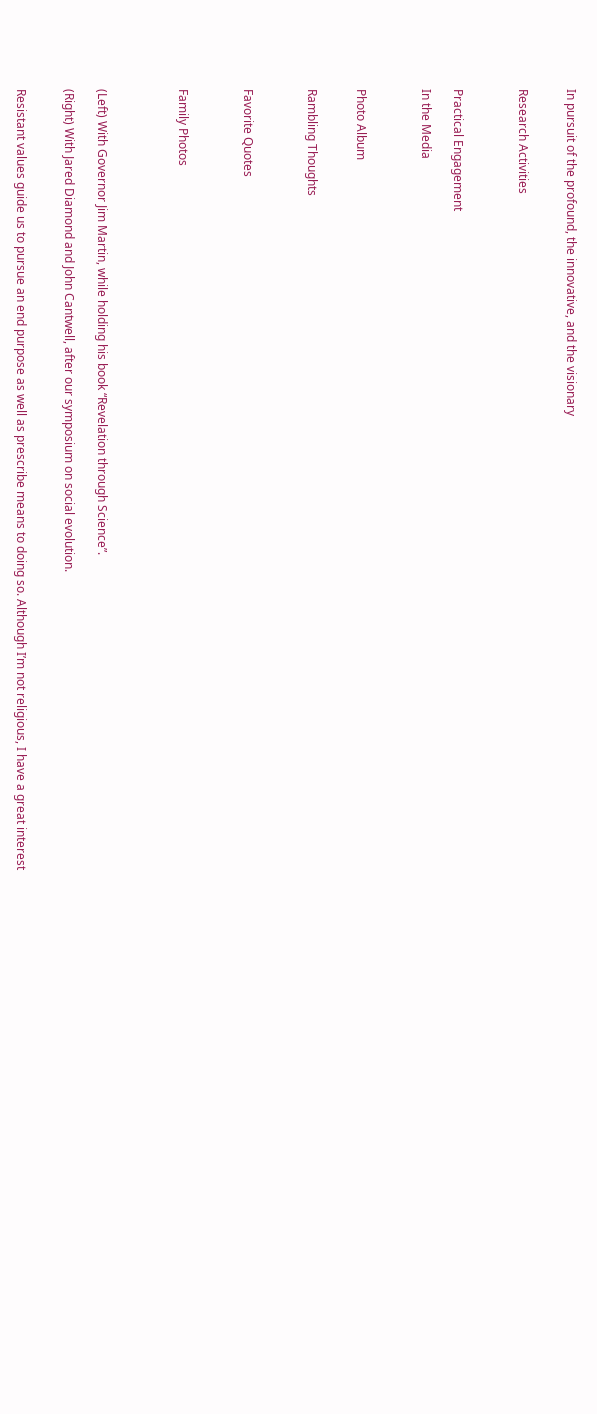In pursuit of the profound, the innovative, and the visionary


Research Activities



Practical Engagement

In the Media



Photo Album


Rambling Thoughts



Favorite Quotes



Family Photos




(Left) With Governor Jim Martin, while holding his book “Revelation through Science”.

(Right) With Jared Diamond and John Cantwell, after our symposium on social evolution.


Resistant values guide us to pursue an end purpose as well as prescribe means to doing so. Although I’m not religious, I have a great interest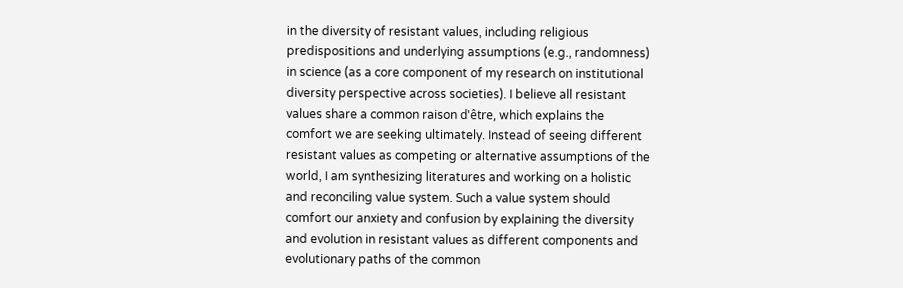in the diversity of resistant values, including religious predispositions and underlying assumptions (e.g., randomness) in science (as a core component of my research on institutional diversity perspective across societies). I believe all resistant values share a common raison d'être, which explains the comfort we are seeking ultimately. Instead of seeing different resistant values as competing or alternative assumptions of the world, I am synthesizing literatures and working on a holistic and reconciling value system. Such a value system should comfort our anxiety and confusion by explaining the diversity and evolution in resistant values as different components and evolutionary paths of the common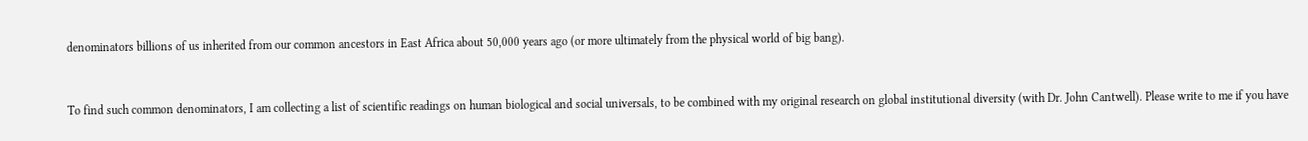denominators billions of us inherited from our common ancestors in East Africa about 50,000 years ago (or more ultimately from the physical world of big bang).


To find such common denominators, I am collecting a list of scientific readings on human biological and social universals, to be combined with my original research on global institutional diversity (with Dr. John Cantwell). Please write to me if you have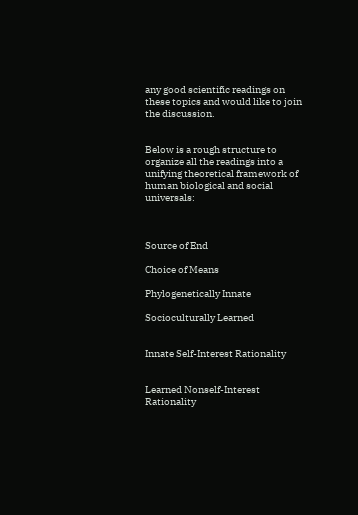any good scientific readings on these topics and would like to join the discussion.


Below is a rough structure to organize all the readings into a unifying theoretical framework of human biological and social universals:



Source of End

Choice of Means

Phylogenetically Innate

Socioculturally Learned


Innate Self-Interest Rationality


Learned Nonself-Interest Rationality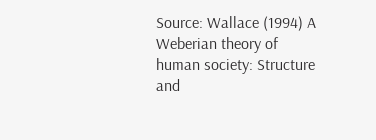Source: Wallace (1994) A Weberian theory of human society: Structure and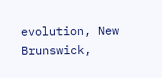evolution, New Brunswick,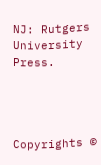NJ: Rutgers University Press.




Copyrights ©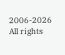2006-2026 All rights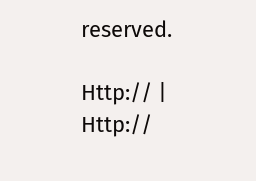reserved.

Http:// | Http://